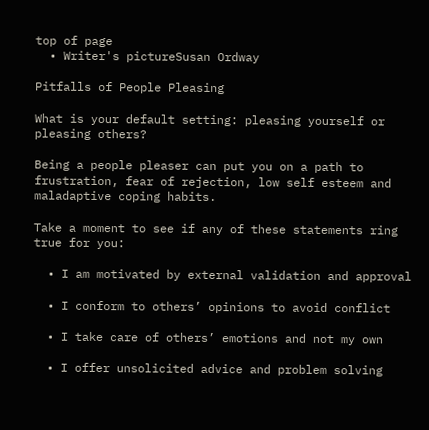top of page
  • Writer's pictureSusan Ordway

Pitfalls of People Pleasing

What is your default setting: pleasing yourself or pleasing others?

Being a people pleaser can put you on a path to frustration, fear of rejection, low self esteem and maladaptive coping habits.

Take a moment to see if any of these statements ring true for you:

  • I am motivated by external validation and approval

  • I conform to others’ opinions to avoid conflict

  • I take care of others’ emotions and not my own

  • I offer unsolicited advice and problem solving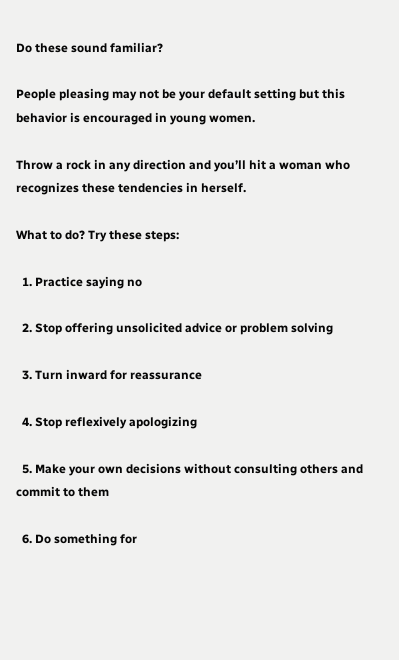Do these sound familiar?

People pleasing may not be your default setting but this behavior is encouraged in young women.

Throw a rock in any direction and you’ll hit a woman who recognizes these tendencies in herself.

What to do? Try these steps:

  1. Practice saying no

  2. Stop offering unsolicited advice or problem solving

  3. Turn inward for reassurance

  4. Stop reflexively apologizing

  5. Make your own decisions without consulting others and commit to them

  6. Do something for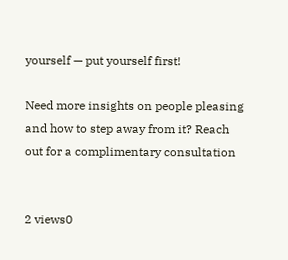yourself — put yourself first!

Need more insights on people pleasing and how to step away from it? Reach out for a complimentary consultation


2 views0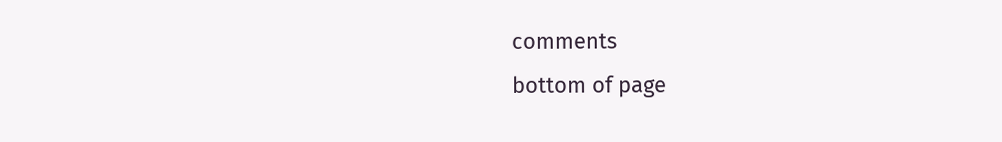comments
bottom of page